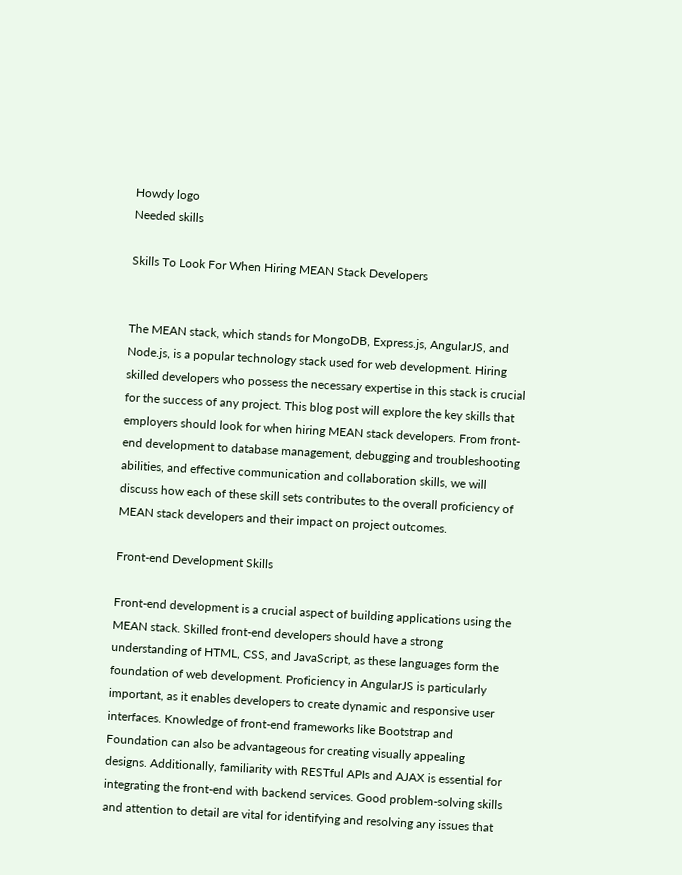Howdy logo
Needed skills

Skills To Look For When Hiring MEAN Stack Developers


The MEAN stack, which stands for MongoDB, Express.js, AngularJS, and Node.js, is a popular technology stack used for web development. Hiring skilled developers who possess the necessary expertise in this stack is crucial for the success of any project. This blog post will explore the key skills that employers should look for when hiring MEAN stack developers. From front-end development to database management, debugging and troubleshooting abilities, and effective communication and collaboration skills, we will discuss how each of these skill sets contributes to the overall proficiency of MEAN stack developers and their impact on project outcomes.

Front-end Development Skills

Front-end development is a crucial aspect of building applications using the MEAN stack. Skilled front-end developers should have a strong understanding of HTML, CSS, and JavaScript, as these languages form the foundation of web development. Proficiency in AngularJS is particularly important, as it enables developers to create dynamic and responsive user interfaces. Knowledge of front-end frameworks like Bootstrap and Foundation can also be advantageous for creating visually appealing designs. Additionally, familiarity with RESTful APIs and AJAX is essential for integrating the front-end with backend services. Good problem-solving skills and attention to detail are vital for identifying and resolving any issues that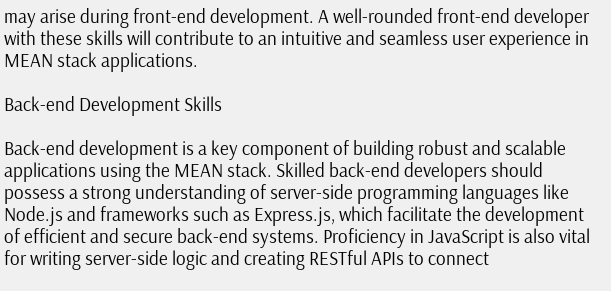may arise during front-end development. A well-rounded front-end developer with these skills will contribute to an intuitive and seamless user experience in MEAN stack applications.

Back-end Development Skills

Back-end development is a key component of building robust and scalable applications using the MEAN stack. Skilled back-end developers should possess a strong understanding of server-side programming languages like Node.js and frameworks such as Express.js, which facilitate the development of efficient and secure back-end systems. Proficiency in JavaScript is also vital for writing server-side logic and creating RESTful APIs to connect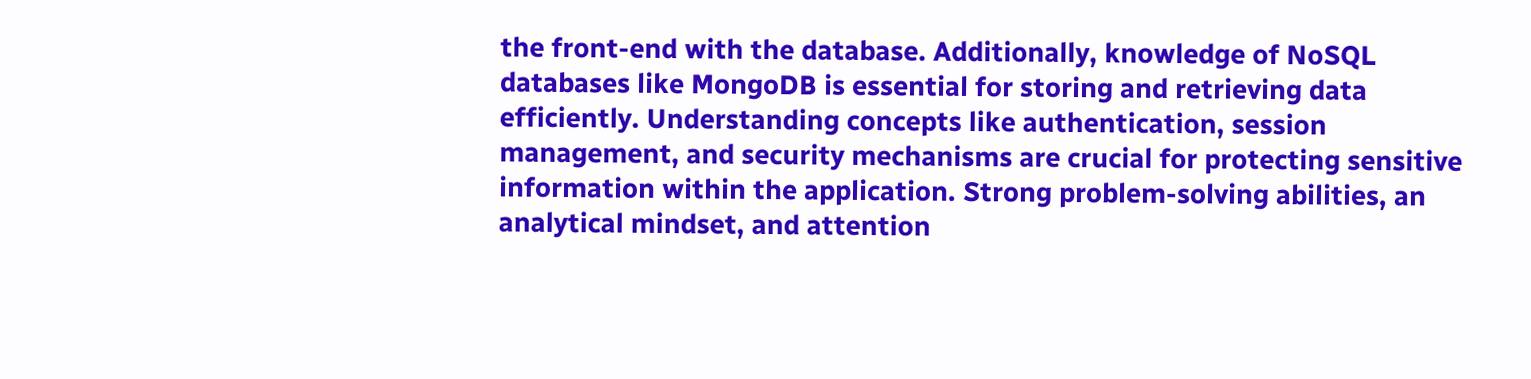the front-end with the database. Additionally, knowledge of NoSQL databases like MongoDB is essential for storing and retrieving data efficiently. Understanding concepts like authentication, session management, and security mechanisms are crucial for protecting sensitive information within the application. Strong problem-solving abilities, an analytical mindset, and attention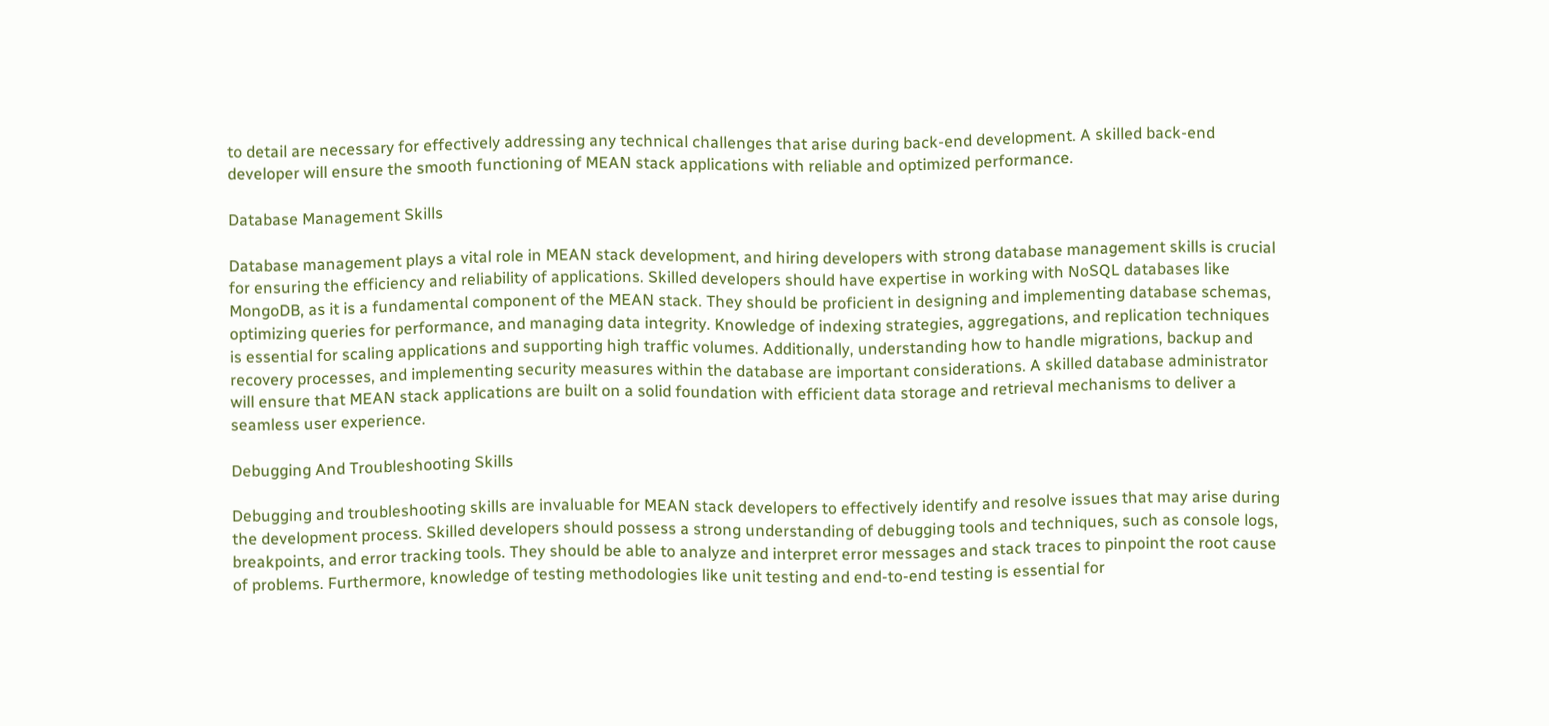to detail are necessary for effectively addressing any technical challenges that arise during back-end development. A skilled back-end developer will ensure the smooth functioning of MEAN stack applications with reliable and optimized performance.

Database Management Skills

Database management plays a vital role in MEAN stack development, and hiring developers with strong database management skills is crucial for ensuring the efficiency and reliability of applications. Skilled developers should have expertise in working with NoSQL databases like MongoDB, as it is a fundamental component of the MEAN stack. They should be proficient in designing and implementing database schemas, optimizing queries for performance, and managing data integrity. Knowledge of indexing strategies, aggregations, and replication techniques is essential for scaling applications and supporting high traffic volumes. Additionally, understanding how to handle migrations, backup and recovery processes, and implementing security measures within the database are important considerations. A skilled database administrator will ensure that MEAN stack applications are built on a solid foundation with efficient data storage and retrieval mechanisms to deliver a seamless user experience.

Debugging And Troubleshooting Skills

Debugging and troubleshooting skills are invaluable for MEAN stack developers to effectively identify and resolve issues that may arise during the development process. Skilled developers should possess a strong understanding of debugging tools and techniques, such as console logs, breakpoints, and error tracking tools. They should be able to analyze and interpret error messages and stack traces to pinpoint the root cause of problems. Furthermore, knowledge of testing methodologies like unit testing and end-to-end testing is essential for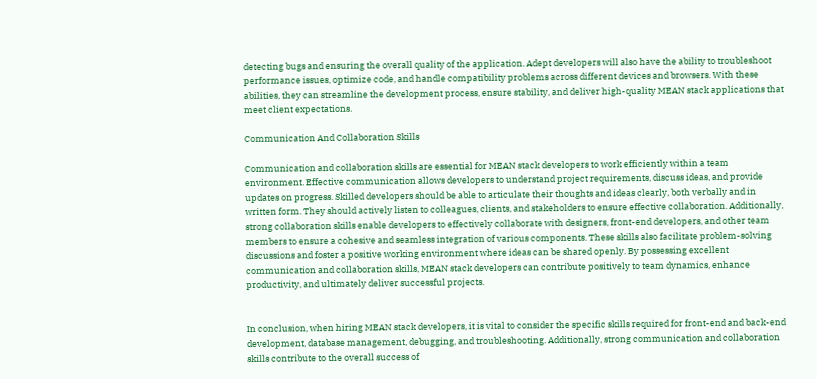detecting bugs and ensuring the overall quality of the application. Adept developers will also have the ability to troubleshoot performance issues, optimize code, and handle compatibility problems across different devices and browsers. With these abilities, they can streamline the development process, ensure stability, and deliver high-quality MEAN stack applications that meet client expectations.

Communication And Collaboration Skills

Communication and collaboration skills are essential for MEAN stack developers to work efficiently within a team environment. Effective communication allows developers to understand project requirements, discuss ideas, and provide updates on progress. Skilled developers should be able to articulate their thoughts and ideas clearly, both verbally and in written form. They should actively listen to colleagues, clients, and stakeholders to ensure effective collaboration. Additionally, strong collaboration skills enable developers to effectively collaborate with designers, front-end developers, and other team members to ensure a cohesive and seamless integration of various components. These skills also facilitate problem-solving discussions and foster a positive working environment where ideas can be shared openly. By possessing excellent communication and collaboration skills, MEAN stack developers can contribute positively to team dynamics, enhance productivity, and ultimately deliver successful projects.


In conclusion, when hiring MEAN stack developers, it is vital to consider the specific skills required for front-end and back-end development, database management, debugging, and troubleshooting. Additionally, strong communication and collaboration skills contribute to the overall success of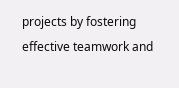projects by fostering effective teamwork and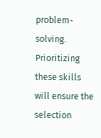problem-solving. Prioritizing these skills will ensure the selection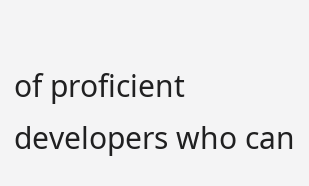of proficient developers who can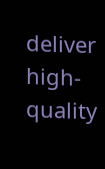deliver high-quality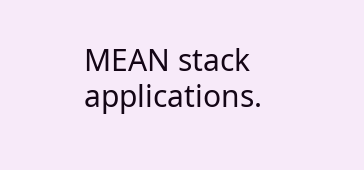MEAN stack applications.